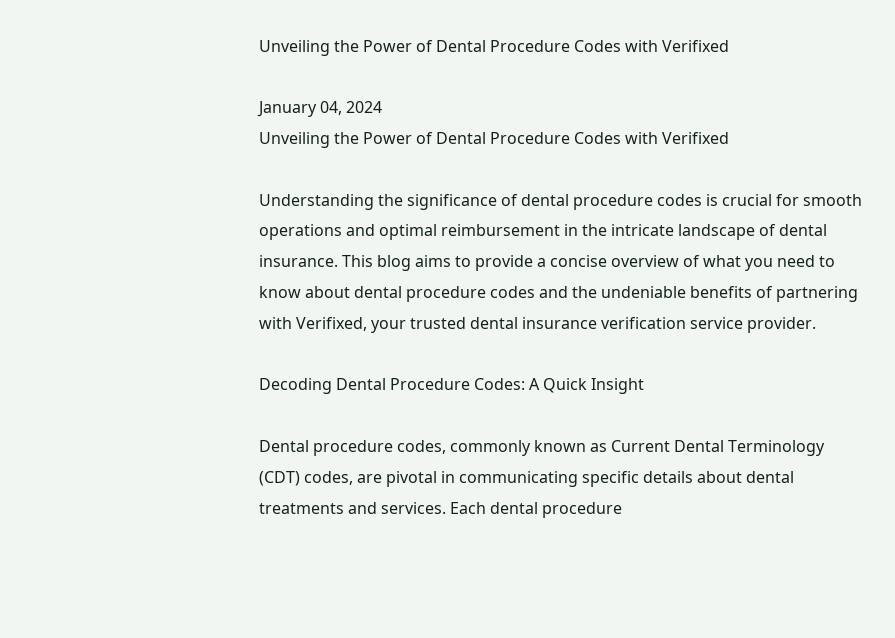Unveiling the Power of Dental Procedure Codes with Verifixed

January 04, 2024
Unveiling the Power of Dental Procedure Codes with Verifixed

Understanding the significance of dental procedure codes is crucial for smooth operations and optimal reimbursement in the intricate landscape of dental insurance. This blog aims to provide a concise overview of what you need to know about dental procedure codes and the undeniable benefits of partnering with Verifixed, your trusted dental insurance verification service provider.

Decoding Dental Procedure Codes: A Quick Insight

Dental procedure codes, commonly known as Current Dental Terminology (CDT) codes, are pivotal in communicating specific details about dental treatments and services. Each dental procedure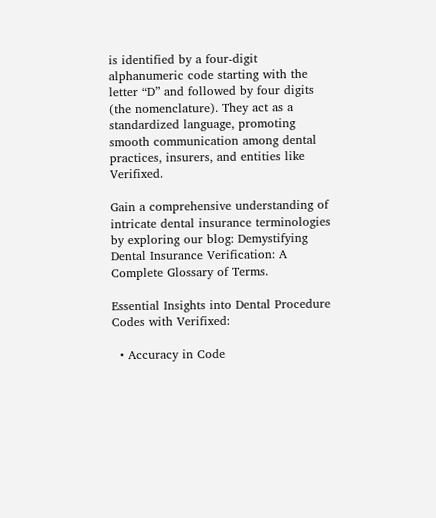is identified by a four-digit alphanumeric code starting with the letter “D” and followed by four digits (the nomenclature). They act as a standardized language, promoting smooth communication among dental practices, insurers, and entities like Verifixed.

Gain a comprehensive understanding of intricate dental insurance terminologies by exploring our blog: Demystifying Dental Insurance Verification: A Complete Glossary of Terms.

Essential Insights into Dental Procedure Codes with Verifixed:

  • Accuracy in Code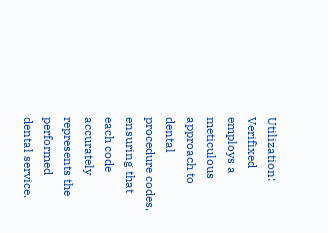Utilization: Verifixed employs a meticulous approach to dental procedure codes, ensuring that each code accurately represents the performed dental service.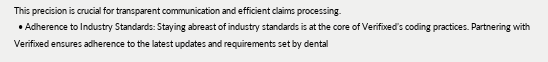This precision is crucial for transparent communication and efficient claims processing.
  • Adherence to Industry Standards: Staying abreast of industry standards is at the core of Verifixed’s coding practices. Partnering with Verifixed ensures adherence to the latest updates and requirements set by dental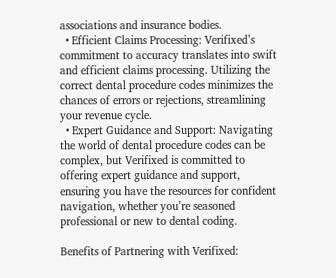associations and insurance bodies.
  • Efficient Claims Processing: Verifixed’s commitment to accuracy translates into swift and efficient claims processing. Utilizing the correct dental procedure codes minimizes the chances of errors or rejections, streamlining your revenue cycle.
  • Expert Guidance and Support: Navigating the world of dental procedure codes can be complex, but Verifixed is committed to offering expert guidance and support, ensuring you have the resources for confident navigation, whether you’re seasoned professional or new to dental coding.

Benefits of Partnering with Verifixed: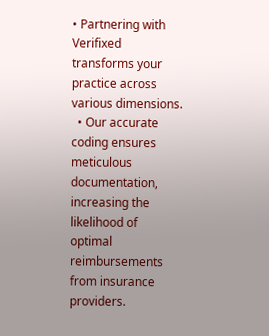• Partnering with Verifixed transforms your practice across various dimensions.
  • Our accurate coding ensures meticulous documentation, increasing the likelihood of optimal reimbursements from insurance providers.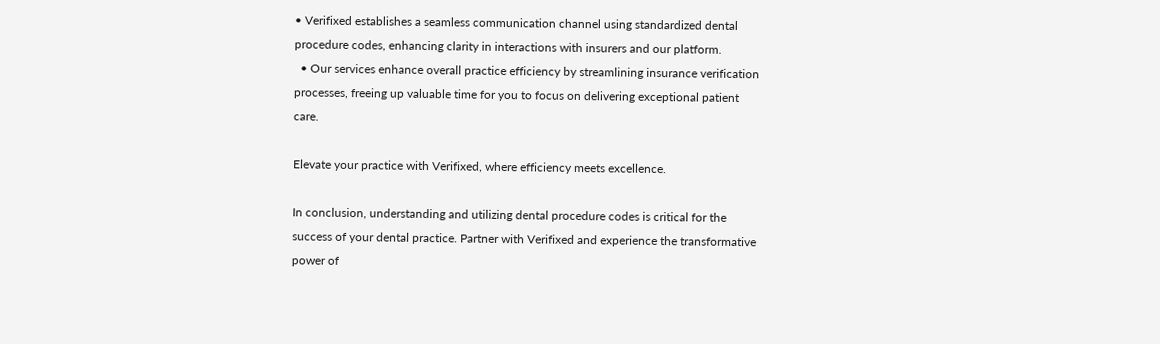• Verifixed establishes a seamless communication channel using standardized dental procedure codes, enhancing clarity in interactions with insurers and our platform.
  • Our services enhance overall practice efficiency by streamlining insurance verification processes, freeing up valuable time for you to focus on delivering exceptional patient care.

Elevate your practice with Verifixed, where efficiency meets excellence.

In conclusion, understanding and utilizing dental procedure codes is critical for the success of your dental practice. Partner with Verifixed and experience the transformative power of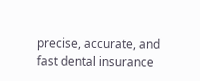precise, accurate, and fast dental insurance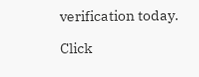verification today.

Click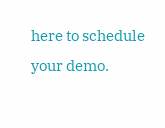here to schedule your demo.